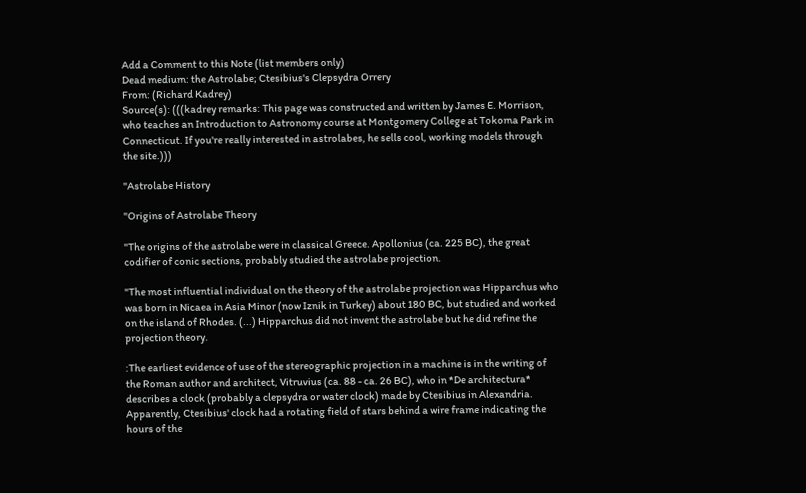Add a Comment to this Note (list members only)
Dead medium: the Astrolabe; Ctesibius's Clepsydra Orrery
From: (Richard Kadrey)
Source(s): (((kadrey remarks: This page was constructed and written by James E. Morrison, who teaches an Introduction to Astronomy course at Montgomery College at Tokoma Park in Connecticut. If you're really interested in astrolabes, he sells cool, working models through the site.)))

"Astrolabe History

"Origins of Astrolabe Theory

"The origins of the astrolabe were in classical Greece. Apollonius (ca. 225 BC), the great codifier of conic sections, probably studied the astrolabe projection.

"The most influential individual on the theory of the astrolabe projection was Hipparchus who was born in Nicaea in Asia Minor (now Iznik in Turkey) about 180 BC, but studied and worked on the island of Rhodes. (...) Hipparchus did not invent the astrolabe but he did refine the projection theory.

:The earliest evidence of use of the stereographic projection in a machine is in the writing of the Roman author and architect, Vitruvius (ca. 88 - ca. 26 BC), who in *De architectura* describes a clock (probably a clepsydra or water clock) made by Ctesibius in Alexandria. Apparently, Ctesibius' clock had a rotating field of stars behind a wire frame indicating the hours of the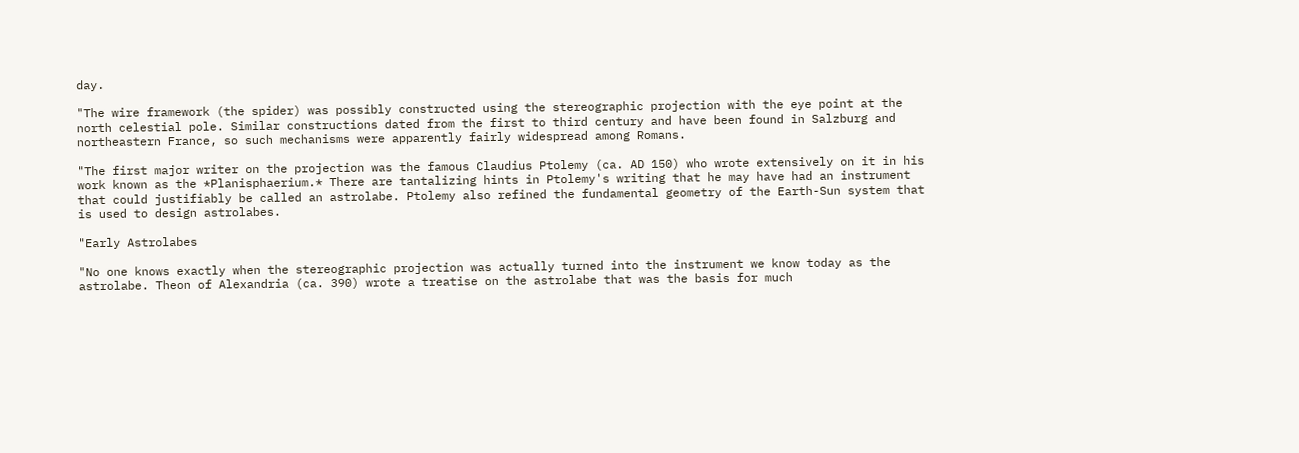day.

"The wire framework (the spider) was possibly constructed using the stereographic projection with the eye point at the north celestial pole. Similar constructions dated from the first to third century and have been found in Salzburg and northeastern France, so such mechanisms were apparently fairly widespread among Romans.

"The first major writer on the projection was the famous Claudius Ptolemy (ca. AD 150) who wrote extensively on it in his work known as the *Planisphaerium.* There are tantalizing hints in Ptolemy's writing that he may have had an instrument that could justifiably be called an astrolabe. Ptolemy also refined the fundamental geometry of the Earth-Sun system that is used to design astrolabes.

"Early Astrolabes

"No one knows exactly when the stereographic projection was actually turned into the instrument we know today as the astrolabe. Theon of Alexandria (ca. 390) wrote a treatise on the astrolabe that was the basis for much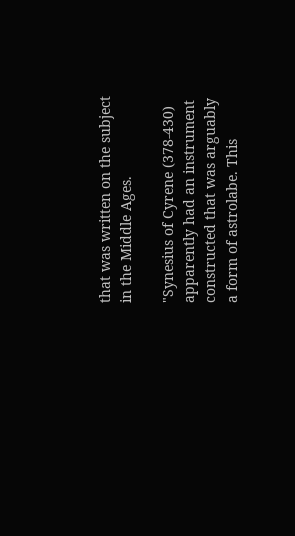that was written on the subject in the Middle Ages.

"Synesius of Cyrene (378-430) apparently had an instrument constructed that was arguably a form of astrolabe. This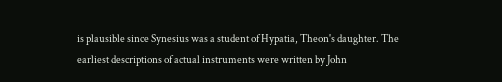is plausible since Synesius was a student of Hypatia, Theon's daughter. The earliest descriptions of actual instruments were written by John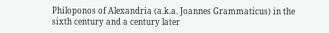Philoponos of Alexandria (a.k.a. Joannes Grammaticus) in the sixth century and a century later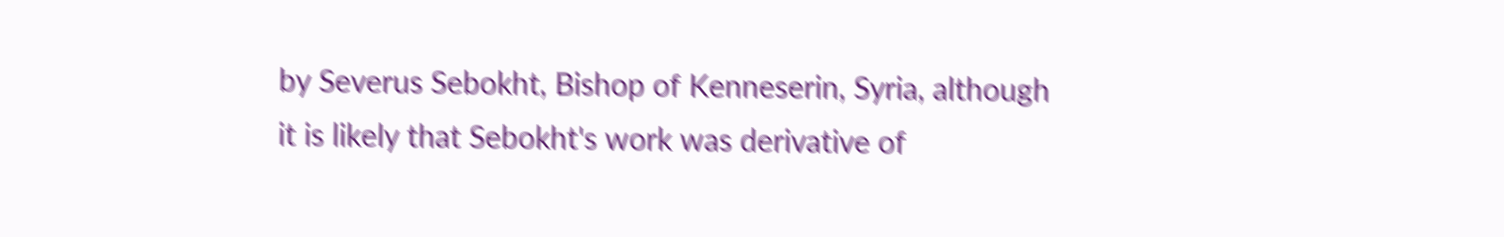by Severus Sebokht, Bishop of Kenneserin, Syria, although it is likely that Sebokht's work was derivative of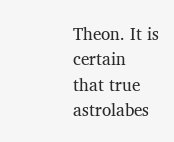Theon. It is certain that true astrolabes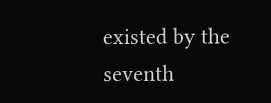existed by the seventh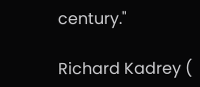century."

Richard Kadrey (